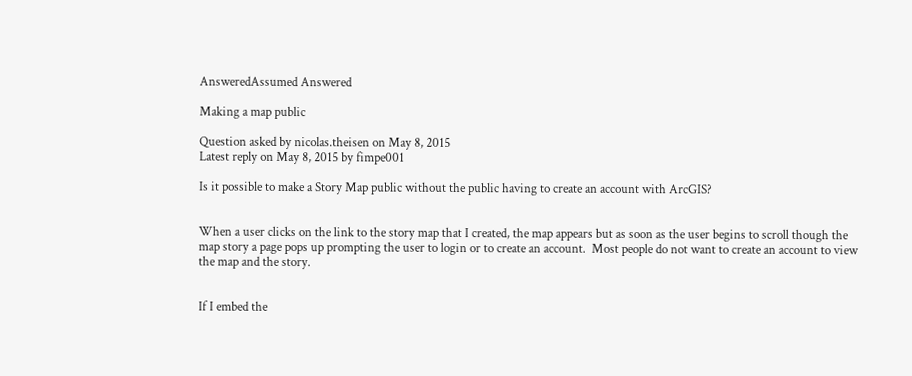AnsweredAssumed Answered

Making a map public

Question asked by nicolas.theisen on May 8, 2015
Latest reply on May 8, 2015 by fimpe001

Is it possible to make a Story Map public without the public having to create an account with ArcGIS?


When a user clicks on the link to the story map that I created, the map appears but as soon as the user begins to scroll though the map story a page pops up prompting the user to login or to create an account.  Most people do not want to create an account to view the map and the story.


If I embed the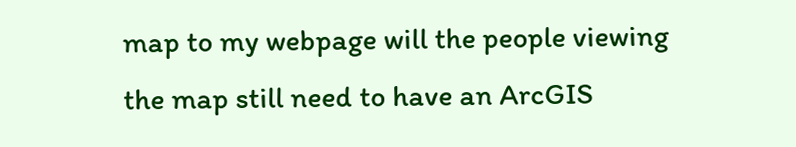map to my webpage will the people viewing the map still need to have an ArcGIS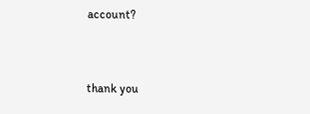account?


thank you